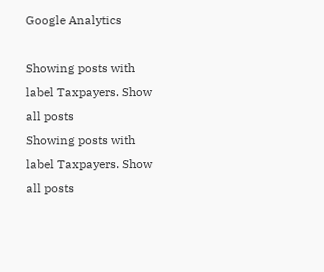Google Analytics

Showing posts with label Taxpayers. Show all posts
Showing posts with label Taxpayers. Show all posts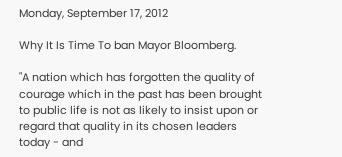Monday, September 17, 2012

Why It Is Time To ban Mayor Bloomberg.

"A nation which has forgotten the quality of courage which in the past has been brought to public life is not as likely to insist upon or regard that quality in its chosen leaders today - and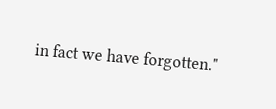in fact we have forgotten."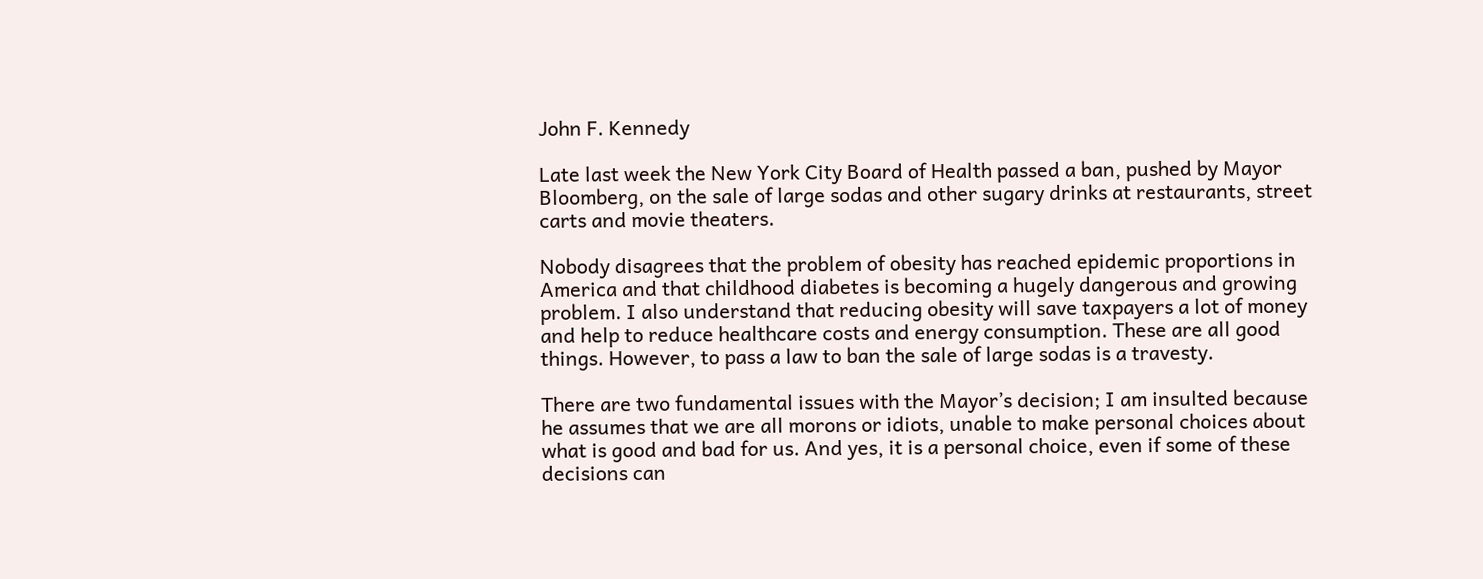John F. Kennedy

Late last week the New York City Board of Health passed a ban, pushed by Mayor Bloomberg, on the sale of large sodas and other sugary drinks at restaurants, street carts and movie theaters.

Nobody disagrees that the problem of obesity has reached epidemic proportions in America and that childhood diabetes is becoming a hugely dangerous and growing problem. I also understand that reducing obesity will save taxpayers a lot of money and help to reduce healthcare costs and energy consumption. These are all good things. However, to pass a law to ban the sale of large sodas is a travesty.

There are two fundamental issues with the Mayor’s decision; I am insulted because he assumes that we are all morons or idiots, unable to make personal choices about what is good and bad for us. And yes, it is a personal choice, even if some of these decisions can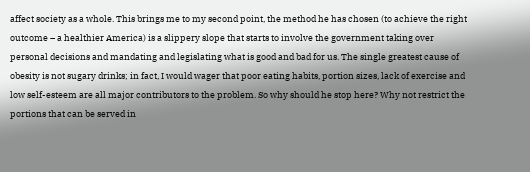affect society as a whole. This brings me to my second point, the method he has chosen (to achieve the right outcome – a healthier America) is a slippery slope that starts to involve the government taking over personal decisions and mandating and legislating what is good and bad for us. The single greatest cause of obesity is not sugary drinks; in fact, I would wager that poor eating habits, portion sizes, lack of exercise and low self-esteem are all major contributors to the problem. So why should he stop here? Why not restrict the portions that can be served in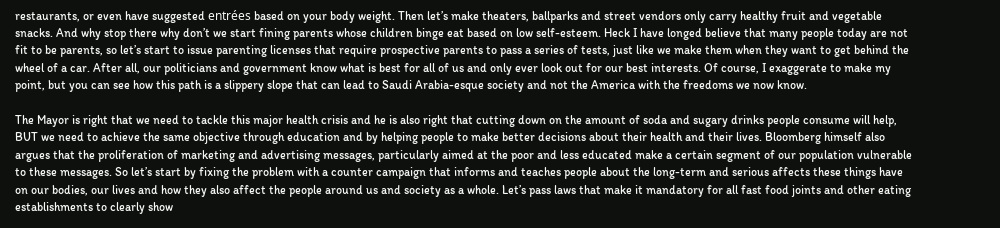restaurants, or even have suggested entrées based on your body weight. Then let’s make theaters, ballparks and street vendors only carry healthy fruit and vegetable snacks. And why stop there why don’t we start fining parents whose children binge eat based on low self-esteem. Heck I have longed believe that many people today are not fit to be parents, so let’s start to issue parenting licenses that require prospective parents to pass a series of tests, just like we make them when they want to get behind the wheel of a car. After all, our politicians and government know what is best for all of us and only ever look out for our best interests. Of course, I exaggerate to make my point, but you can see how this path is a slippery slope that can lead to Saudi Arabia-esque society and not the America with the freedoms we now know.

The Mayor is right that we need to tackle this major health crisis and he is also right that cutting down on the amount of soda and sugary drinks people consume will help, BUT we need to achieve the same objective through education and by helping people to make better decisions about their health and their lives. Bloomberg himself also argues that the proliferation of marketing and advertising messages, particularly aimed at the poor and less educated make a certain segment of our population vulnerable to these messages. So let’s start by fixing the problem with a counter campaign that informs and teaches people about the long-term and serious affects these things have on our bodies, our lives and how they also affect the people around us and society as a whole. Let’s pass laws that make it mandatory for all fast food joints and other eating establishments to clearly show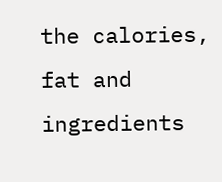the calories, fat and ingredients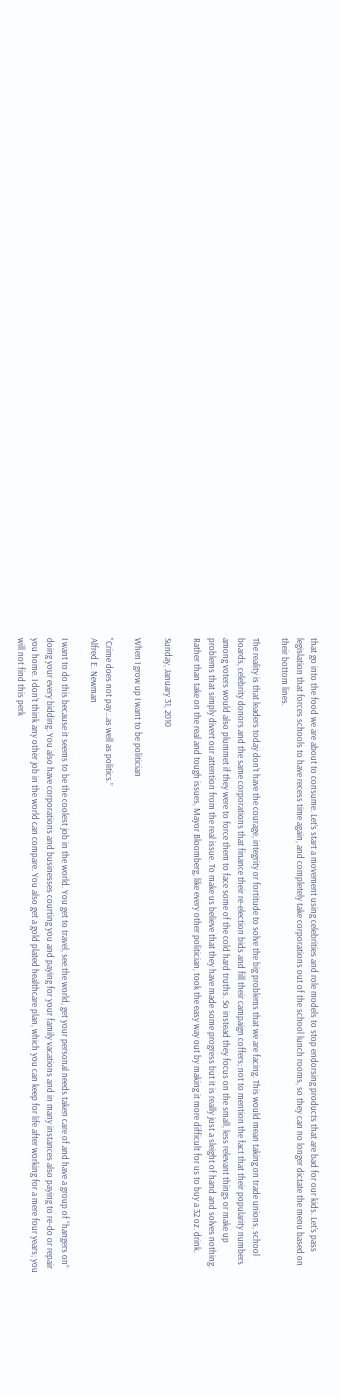that go into the food we are about to consume. Let’s start a movement using celebrities and role models to stop endorsing products that are bad for our kids. Let’s pass legislation that forces schools to have recess time again, and completely take corporations out of the school lunch rooms, so they can no longer dictate the menu based on their bottom lines.

The reality is that leaders today don’t have the courage, integrity or fortitude to solve the big problems that we are facing. This would mean taking on trade unions, school boards, celebrity donors and the same corporations that finance their re-election bids and fill their campaign coffers; not to mention the fact that their popularity numbers among voters would also plummet if they were to force them to face some of the cold hard truths. So instead they focus on the small, less relevant things or make up problems that simply divert our attention from the real issue. To make us believe that they have made some progress but it is really just a sleight of hand and solves nothing. Rather than take on the real and tough issues, Mayor Bloomberg, like every other politician, took the easy way out by making it more difficult for us to buy a 32 oz. drink.

Sunday, January 31, 2010

When I grow up I want to be politician

"Crime does not pay…as well as politics.”
Alfred E. Newman

I want to do this because it seems to be the coolest job in the world. You get to travel, see the world, get your personal needs taken care of and have a group of “hangers on” doing your every bidding. You also have corporations and businesses courting you and paying for your family vacations and in many instances also paying to re-do or repair you home. I don’t think any other job in the world can compare. You also get a gold plated healthcare plan, which you can keep for life after working for a mere four years; you will not find this perk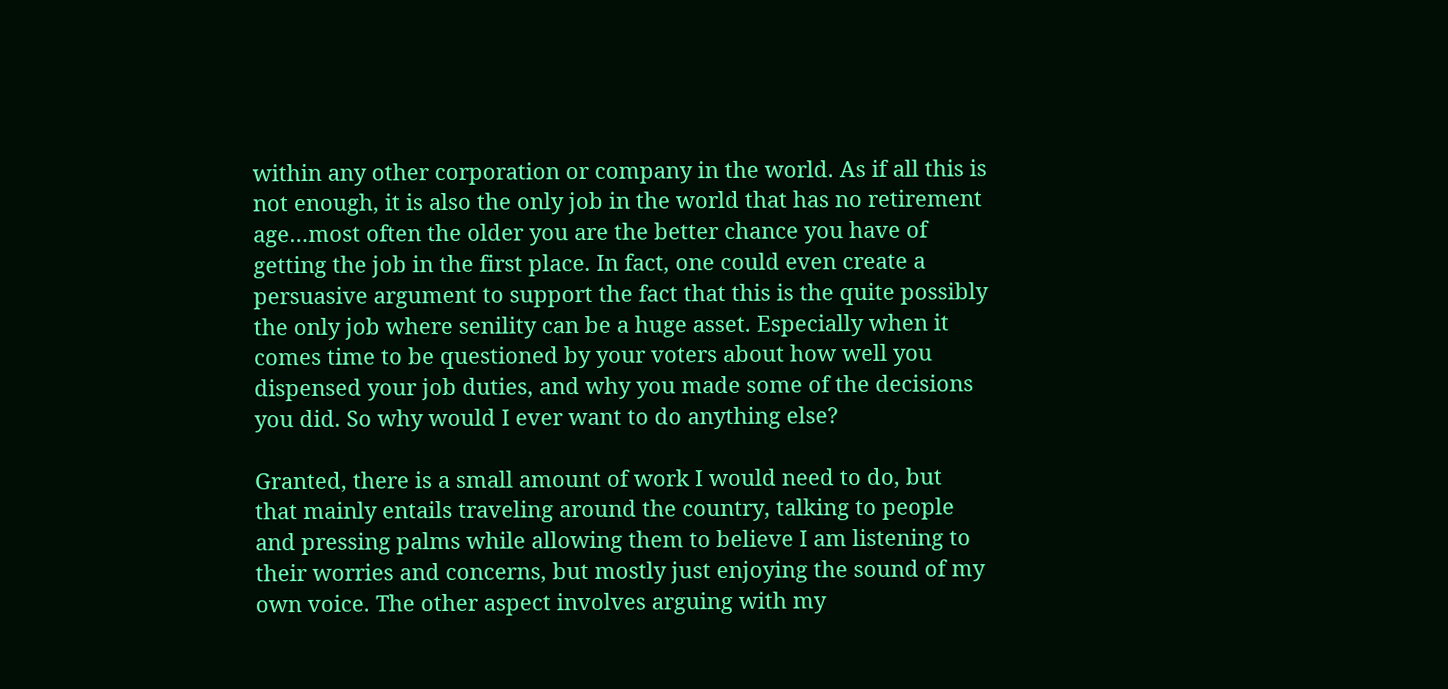within any other corporation or company in the world. As if all this is not enough, it is also the only job in the world that has no retirement age…most often the older you are the better chance you have of getting the job in the first place. In fact, one could even create a persuasive argument to support the fact that this is the quite possibly the only job where senility can be a huge asset. Especially when it comes time to be questioned by your voters about how well you dispensed your job duties, and why you made some of the decisions you did. So why would I ever want to do anything else?

Granted, there is a small amount of work I would need to do, but that mainly entails traveling around the country, talking to people and pressing palms while allowing them to believe I am listening to their worries and concerns, but mostly just enjoying the sound of my own voice. The other aspect involves arguing with my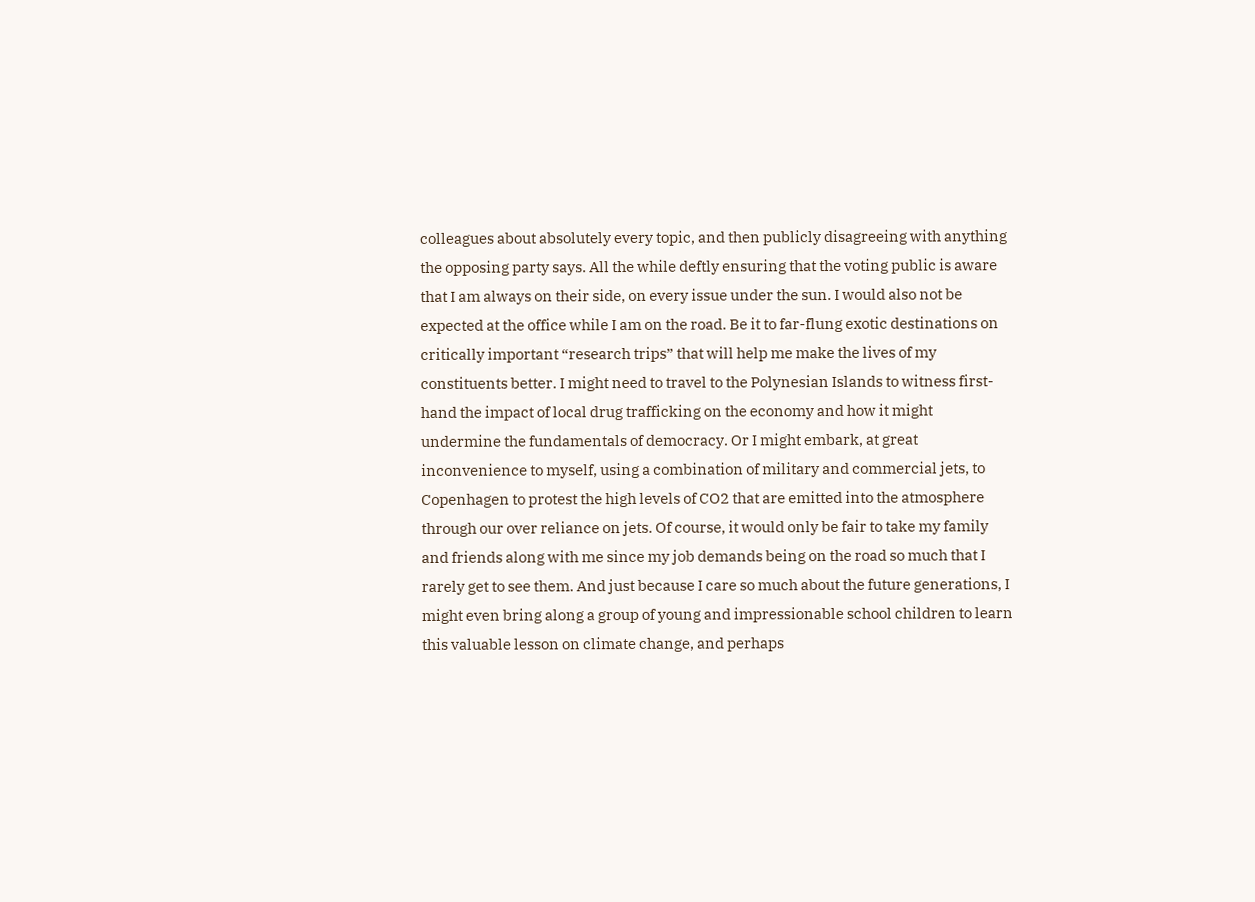colleagues about absolutely every topic, and then publicly disagreeing with anything the opposing party says. All the while deftly ensuring that the voting public is aware that I am always on their side, on every issue under the sun. I would also not be expected at the office while I am on the road. Be it to far-flung exotic destinations on critically important “research trips” that will help me make the lives of my constituents better. I might need to travel to the Polynesian Islands to witness first-hand the impact of local drug trafficking on the economy and how it might undermine the fundamentals of democracy. Or I might embark, at great inconvenience to myself, using a combination of military and commercial jets, to Copenhagen to protest the high levels of CO2 that are emitted into the atmosphere through our over reliance on jets. Of course, it would only be fair to take my family and friends along with me since my job demands being on the road so much that I rarely get to see them. And just because I care so much about the future generations, I might even bring along a group of young and impressionable school children to learn this valuable lesson on climate change, and perhaps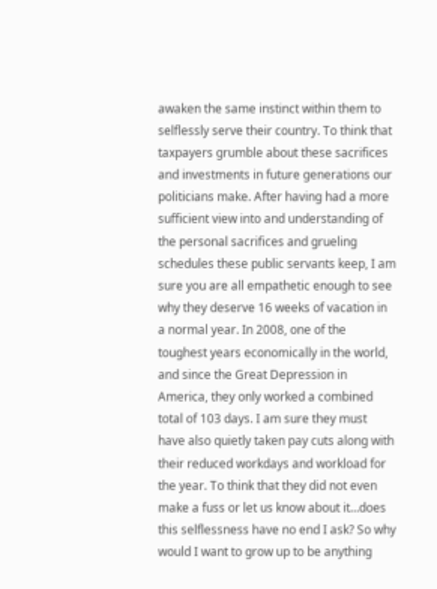awaken the same instinct within them to selflessly serve their country. To think that taxpayers grumble about these sacrifices and investments in future generations our politicians make. After having had a more sufficient view into and understanding of the personal sacrifices and grueling schedules these public servants keep, I am sure you are all empathetic enough to see why they deserve 16 weeks of vacation in a normal year. In 2008, one of the toughest years economically in the world, and since the Great Depression in America, they only worked a combined total of 103 days. I am sure they must have also quietly taken pay cuts along with their reduced workdays and workload for the year. To think that they did not even make a fuss or let us know about it…does this selflessness have no end I ask? So why would I want to grow up to be anything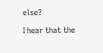else?

I hear that the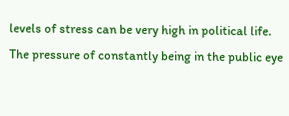levels of stress can be very high in political life. The pressure of constantly being in the public eye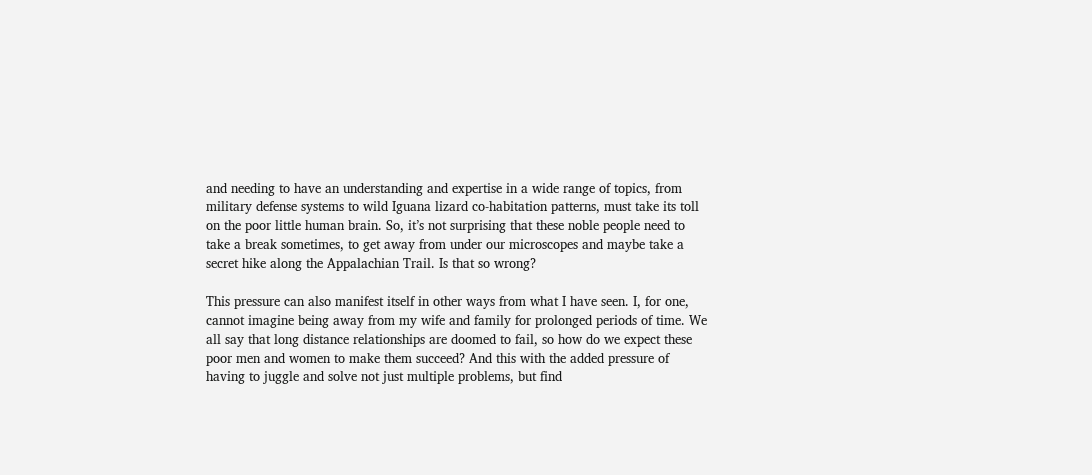and needing to have an understanding and expertise in a wide range of topics, from military defense systems to wild Iguana lizard co-habitation patterns, must take its toll on the poor little human brain. So, it’s not surprising that these noble people need to take a break sometimes, to get away from under our microscopes and maybe take a secret hike along the Appalachian Trail. Is that so wrong?

This pressure can also manifest itself in other ways from what I have seen. I, for one, cannot imagine being away from my wife and family for prolonged periods of time. We all say that long distance relationships are doomed to fail, so how do we expect these poor men and women to make them succeed? And this with the added pressure of having to juggle and solve not just multiple problems, but find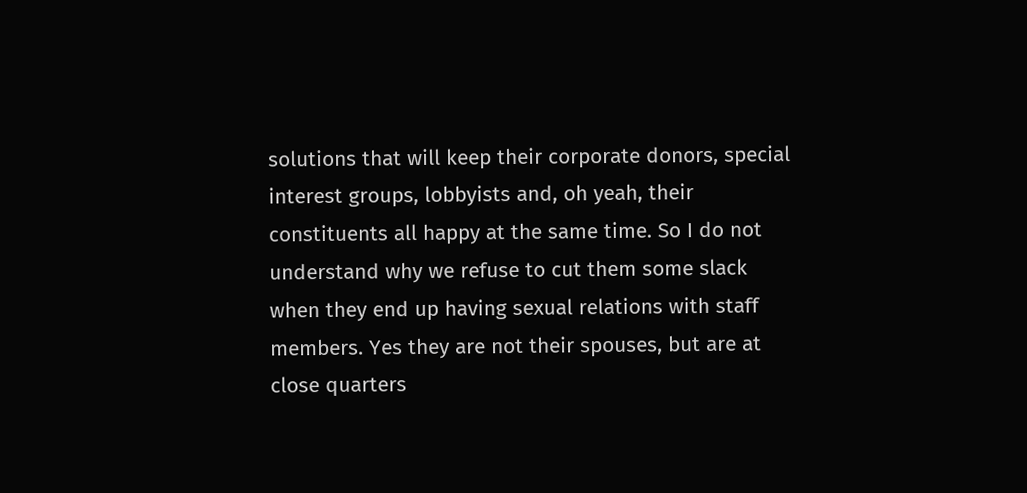solutions that will keep their corporate donors, special interest groups, lobbyists and, oh yeah, their constituents all happy at the same time. So I do not understand why we refuse to cut them some slack when they end up having sexual relations with staff members. Yes they are not their spouses, but are at close quarters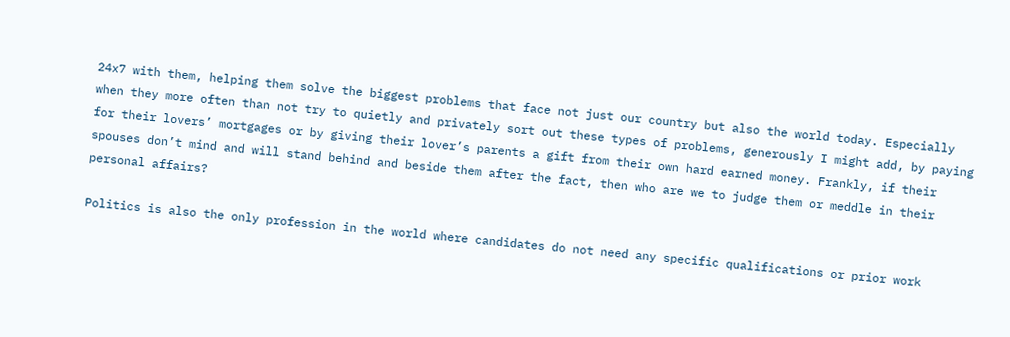24x7 with them, helping them solve the biggest problems that face not just our country but also the world today. Especially when they more often than not try to quietly and privately sort out these types of problems, generously I might add, by paying for their lovers’ mortgages or by giving their lover’s parents a gift from their own hard earned money. Frankly, if their spouses don’t mind and will stand behind and beside them after the fact, then who are we to judge them or meddle in their personal affairs?

Politics is also the only profession in the world where candidates do not need any specific qualifications or prior work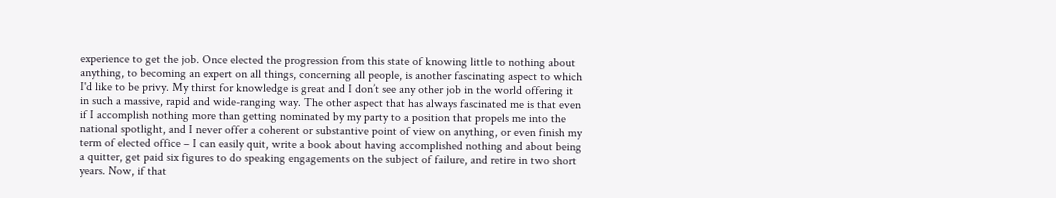experience to get the job. Once elected the progression from this state of knowing little to nothing about anything, to becoming an expert on all things, concerning all people, is another fascinating aspect to which I'd like to be privy. My thirst for knowledge is great and I don’t see any other job in the world offering it in such a massive, rapid and wide-ranging way. The other aspect that has always fascinated me is that even if I accomplish nothing more than getting nominated by my party to a position that propels me into the national spotlight, and I never offer a coherent or substantive point of view on anything, or even finish my term of elected office – I can easily quit, write a book about having accomplished nothing and about being a quitter, get paid six figures to do speaking engagements on the subject of failure, and retire in two short years. Now, if that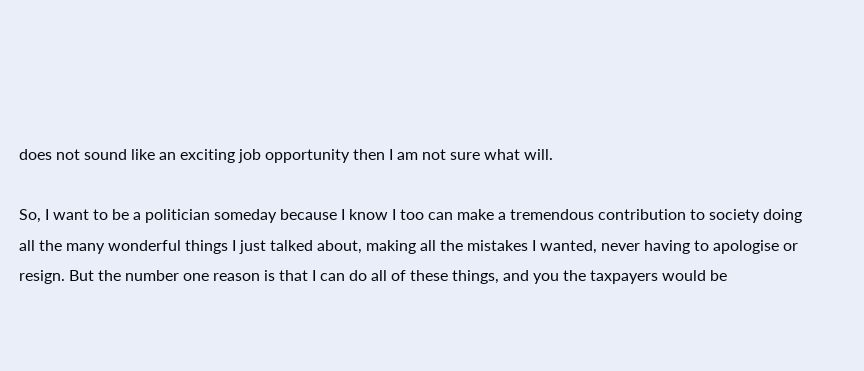does not sound like an exciting job opportunity then I am not sure what will.

So, I want to be a politician someday because I know I too can make a tremendous contribution to society doing all the many wonderful things I just talked about, making all the mistakes I wanted, never having to apologise or resign. But the number one reason is that I can do all of these things, and you the taxpayers would be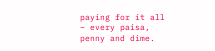paying for it all – every paisa, penny and dime.